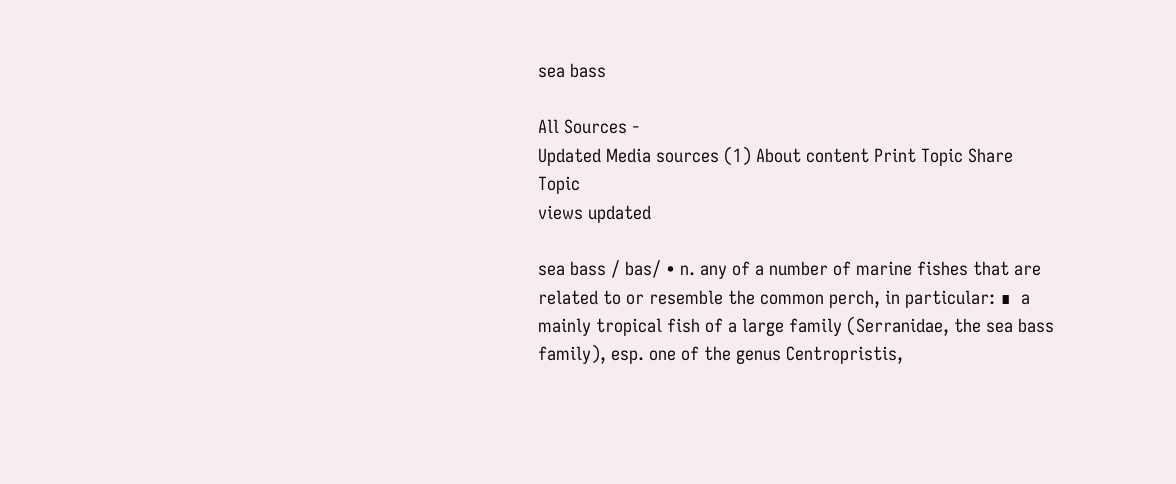sea bass

All Sources -
Updated Media sources (1) About content Print Topic Share Topic
views updated

sea bass / bas/ • n. any of a number of marine fishes that are related to or resemble the common perch, in particular: ∎  a mainly tropical fish of a large family (Serranidae, the sea bass family), esp. one of the genus Centropristis,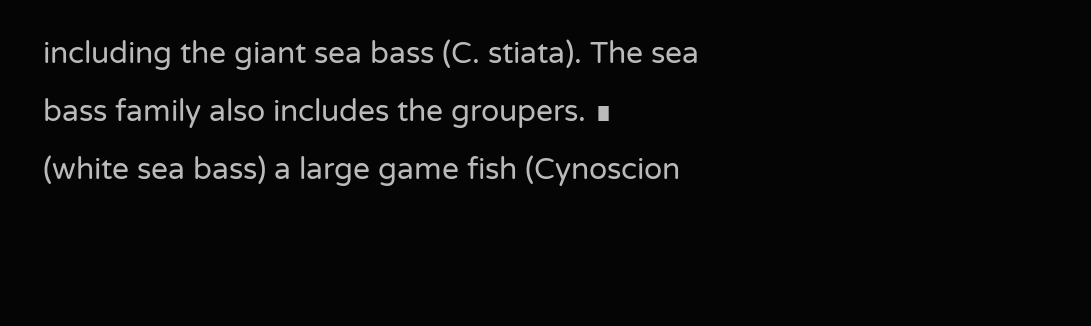including the giant sea bass (C. stiata). The sea bass family also includes the groupers. ∎  (white sea bass) a large game fish (Cynoscion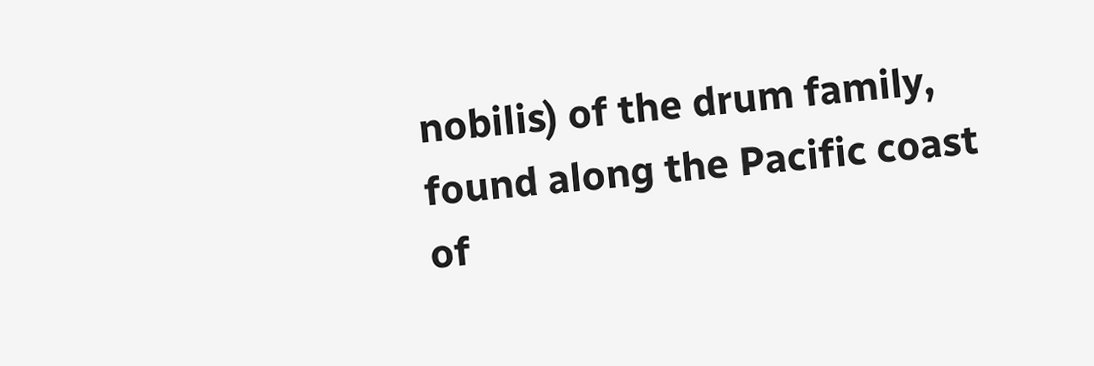nobilis) of the drum family, found along the Pacific coast of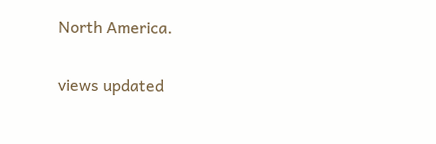North America.

views updated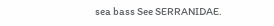sea bass See SERRANIDAE.